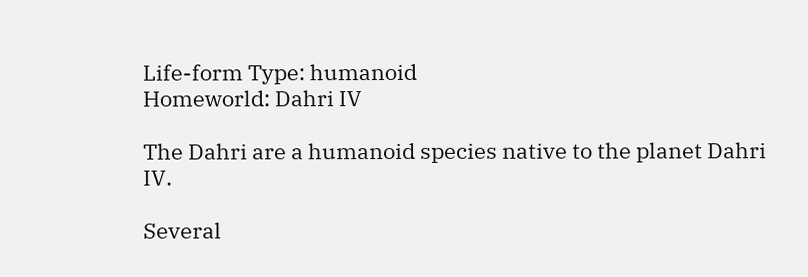Life-form Type: humanoid
Homeworld: Dahri IV

The Dahri are a humanoid species native to the planet Dahri IV.

Several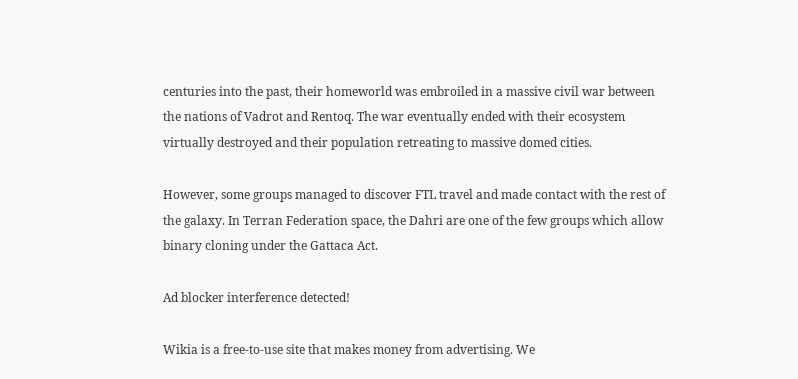centuries into the past, their homeworld was embroiled in a massive civil war between the nations of Vadrot and Rentoq. The war eventually ended with their ecosystem virtually destroyed and their population retreating to massive domed cities.

However, some groups managed to discover FTL travel and made contact with the rest of the galaxy. In Terran Federation space, the Dahri are one of the few groups which allow binary cloning under the Gattaca Act.

Ad blocker interference detected!

Wikia is a free-to-use site that makes money from advertising. We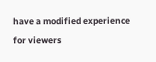have a modified experience for viewers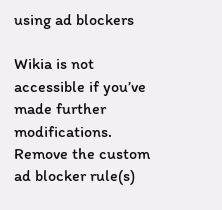using ad blockers

Wikia is not accessible if you’ve made further modifications. Remove the custom ad blocker rule(s)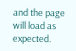and the page will load as expected.